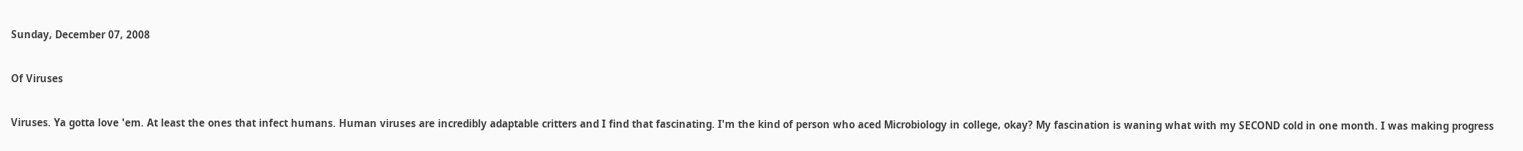Sunday, December 07, 2008

Of Viruses

Viruses. Ya gotta love 'em. At least the ones that infect humans. Human viruses are incredibly adaptable critters and I find that fascinating. I'm the kind of person who aced Microbiology in college, okay? My fascination is waning what with my SECOND cold in one month. I was making progress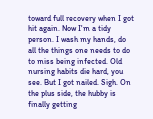toward full recovery when I got hit again. Now I'm a tidy person. I wash my hands, do all the things one needs to do to miss being infected. Old nursing habits die hard, you see. But I got nailed. Sigh. On the plus side, the hubby is finally getting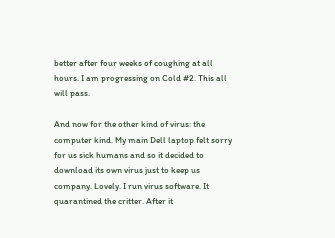better after four weeks of coughing at all hours. I am progressing on Cold #2. This all will pass.

And now for the other kind of virus: the computer kind. My main Dell laptop felt sorry for us sick humans and so it decided to download its own virus just to keep us company. Lovely. I run virus software. It quarantined the critter. After it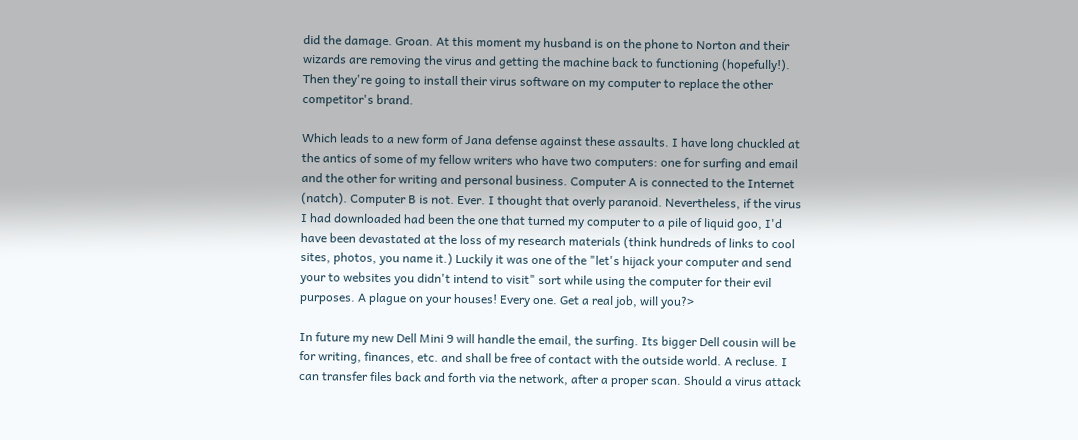did the damage. Groan. At this moment my husband is on the phone to Norton and their wizards are removing the virus and getting the machine back to functioning (hopefully!). Then they're going to install their virus software on my computer to replace the other competitor's brand.

Which leads to a new form of Jana defense against these assaults. I have long chuckled at the antics of some of my fellow writers who have two computers: one for surfing and email and the other for writing and personal business. Computer A is connected to the Internet (natch). Computer B is not. Ever. I thought that overly paranoid. Nevertheless, if the virus I had downloaded had been the one that turned my computer to a pile of liquid goo, I'd have been devastated at the loss of my research materials (think hundreds of links to cool sites, photos, you name it.) Luckily it was one of the "let's hijack your computer and send your to websites you didn't intend to visit" sort while using the computer for their evil purposes. A plague on your houses! Every one. Get a real job, will you?>

In future my new Dell Mini 9 will handle the email, the surfing. Its bigger Dell cousin will be for writing, finances, etc. and shall be free of contact with the outside world. A recluse. I can transfer files back and forth via the network, after a proper scan. Should a virus attack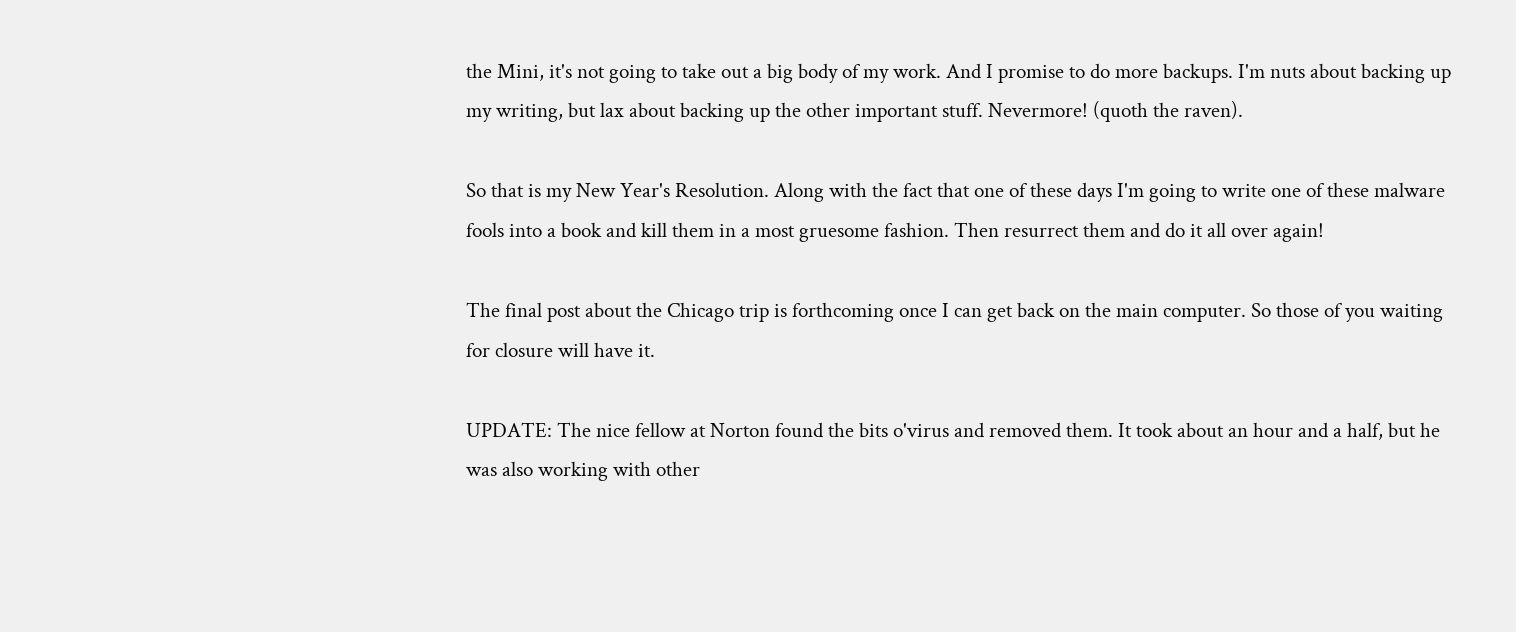the Mini, it's not going to take out a big body of my work. And I promise to do more backups. I'm nuts about backing up my writing, but lax about backing up the other important stuff. Nevermore! (quoth the raven).

So that is my New Year's Resolution. Along with the fact that one of these days I'm going to write one of these malware fools into a book and kill them in a most gruesome fashion. Then resurrect them and do it all over again!

The final post about the Chicago trip is forthcoming once I can get back on the main computer. So those of you waiting for closure will have it.

UPDATE: The nice fellow at Norton found the bits o'virus and removed them. It took about an hour and a half, but he was also working with other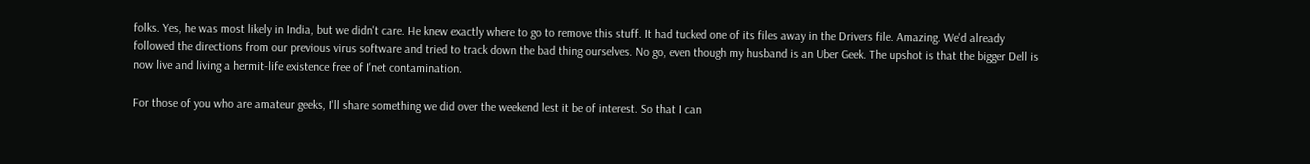folks. Yes, he was most likely in India, but we didn't care. He knew exactly where to go to remove this stuff. It had tucked one of its files away in the Drivers file. Amazing. We'd already followed the directions from our previous virus software and tried to track down the bad thing ourselves. No go, even though my husband is an Uber Geek. The upshot is that the bigger Dell is now live and living a hermit-life existence free of I'net contamination.

For those of you who are amateur geeks, I'll share something we did over the weekend lest it be of interest. So that I can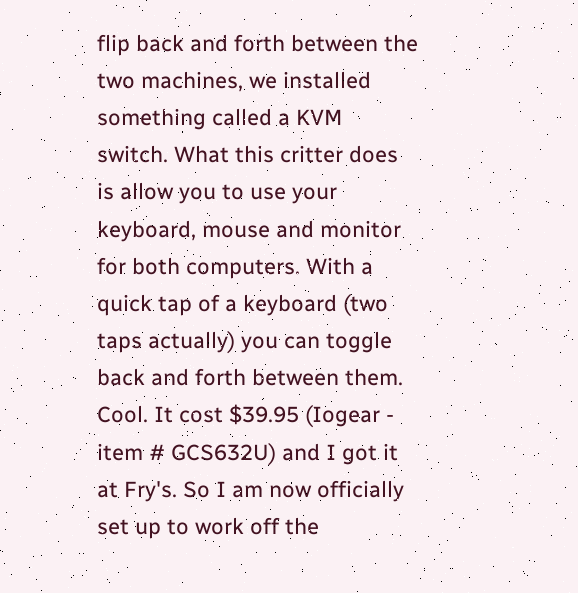flip back and forth between the two machines, we installed something called a KVM switch. What this critter does is allow you to use your keyboard, mouse and monitor for both computers. With a quick tap of a keyboard (two taps actually) you can toggle back and forth between them. Cool. It cost $39.95 (Iogear - item # GCS632U) and I got it at Fry's. So I am now officially set up to work off the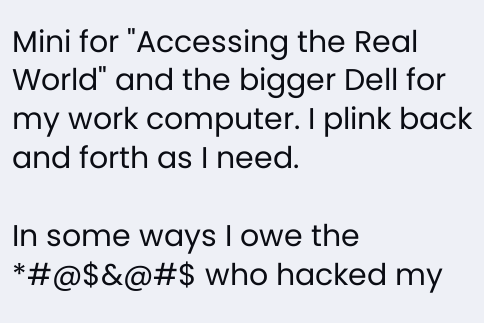Mini for "Accessing the Real World" and the bigger Dell for my work computer. I plink back and forth as I need.

In some ways I owe the *#@$&@#$ who hacked my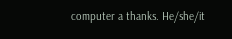computer a thanks. He/she/it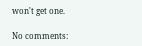won't get one.

No comments: